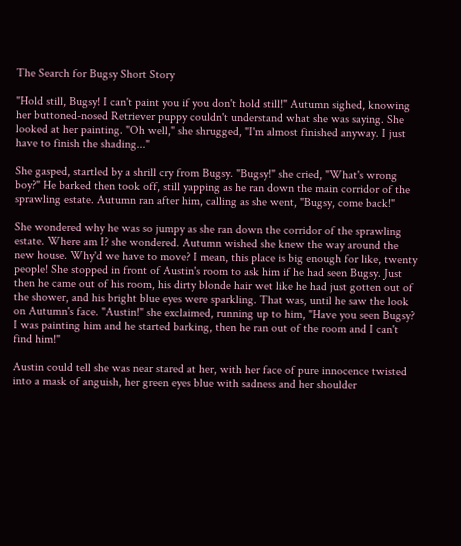The Search for Bugsy Short Story

"Hold still, Bugsy! I can't paint you if you don't hold still!" Autumn sighed, knowing her buttoned-nosed Retriever puppy couldn't understand what she was saying. She looked at her painting. "Oh well," she shrugged, "I'm almost finished anyway. I just have to finish the shading..."

She gasped, startled by a shrill cry from Bugsy. "Bugsy!" she cried, "What's wrong boy?" He barked then took off, still yapping as he ran down the main corridor of the sprawling estate. Autumn ran after him, calling as she went, "Bugsy, come back!"

She wondered why he was so jumpy as she ran down the corridor of the sprawling estate. Where am I? she wondered. Autumn wished she knew the way around the new house. Why'd we have to move? I mean, this place is big enough for like, twenty people! She stopped in front of Austin's room to ask him if he had seen Bugsy. Just then he came out of his room, his dirty blonde hair wet like he had just gotten out of the shower, and his bright blue eyes were sparkling. That was, until he saw the look on Autumn's face. "Austin!" she exclaimed, running up to him, "Have you seen Bugsy? I was painting him and he started barking, then he ran out of the room and I can't find him!"

Austin could tell she was near stared at her, with her face of pure innocence twisted into a mask of anguish, her green eyes blue with sadness and her shoulder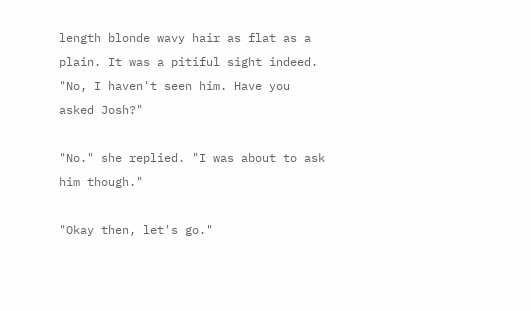length blonde wavy hair as flat as a plain. It was a pitiful sight indeed. "No, I haven't seen him. Have you asked Josh?"

"No." she replied. "I was about to ask him though."

"Okay then, let's go."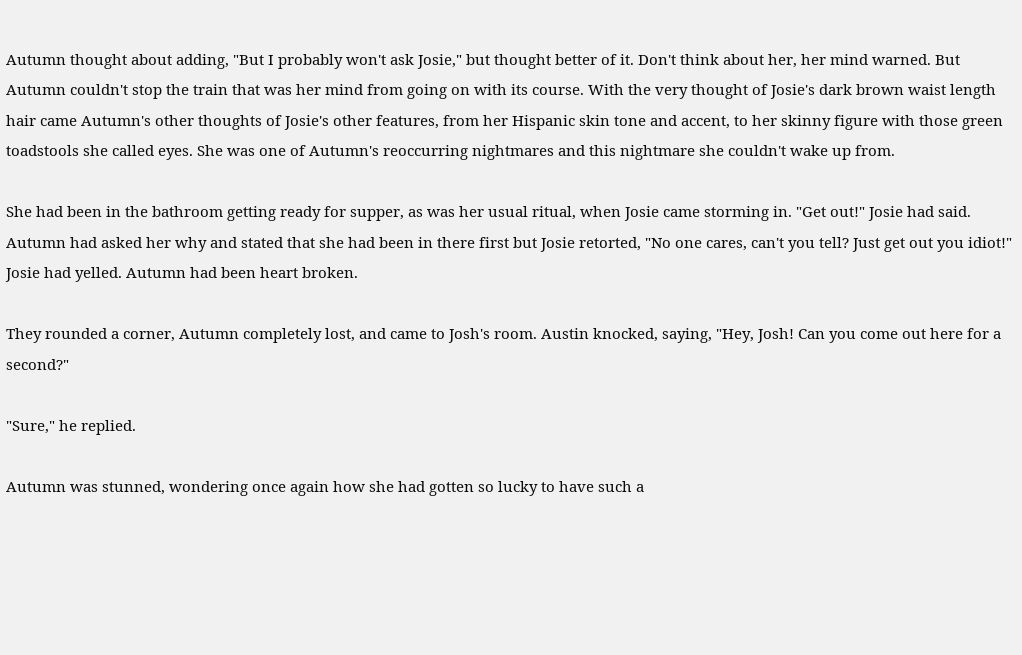Autumn thought about adding, "But I probably won't ask Josie," but thought better of it. Don't think about her, her mind warned. But Autumn couldn't stop the train that was her mind from going on with its course. With the very thought of Josie's dark brown waist length hair came Autumn's other thoughts of Josie's other features, from her Hispanic skin tone and accent, to her skinny figure with those green toadstools she called eyes. She was one of Autumn's reoccurring nightmares and this nightmare she couldn't wake up from.

She had been in the bathroom getting ready for supper, as was her usual ritual, when Josie came storming in. "Get out!" Josie had said. Autumn had asked her why and stated that she had been in there first but Josie retorted, "No one cares, can't you tell? Just get out you idiot!" Josie had yelled. Autumn had been heart broken.

They rounded a corner, Autumn completely lost, and came to Josh's room. Austin knocked, saying, "Hey, Josh! Can you come out here for a second?"

"Sure," he replied.

Autumn was stunned, wondering once again how she had gotten so lucky to have such a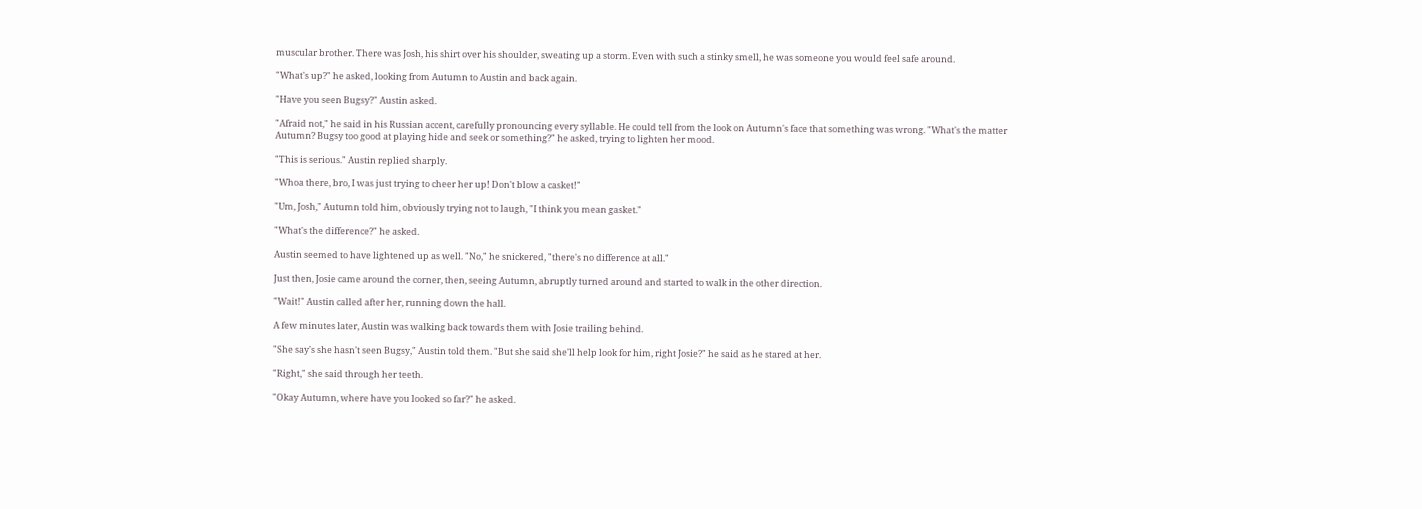muscular brother. There was Josh, his shirt over his shoulder, sweating up a storm. Even with such a stinky smell, he was someone you would feel safe around.

"What's up?" he asked, looking from Autumn to Austin and back again.

"Have you seen Bugsy?" Austin asked.

"Afraid not," he said in his Russian accent, carefully pronouncing every syllable. He could tell from the look on Autumn's face that something was wrong. "What's the matter Autumn? Bugsy too good at playing hide and seek or something?" he asked, trying to lighten her mood.

"This is serious." Austin replied sharply.

"Whoa there, bro, I was just trying to cheer her up! Don't blow a casket!"

"Um, Josh," Autumn told him, obviously trying not to laugh, "I think you mean gasket."

"What's the difference?" he asked.

Austin seemed to have lightened up as well. "No," he snickered, "there's no difference at all."

Just then, Josie came around the corner, then, seeing Autumn, abruptly turned around and started to walk in the other direction.

"Wait!" Austin called after her, running down the hall.

A few minutes later, Austin was walking back towards them with Josie trailing behind.

"She say's she hasn't seen Bugsy," Austin told them. "But she said she'll help look for him, right Josie?" he said as he stared at her.

"Right," she said through her teeth.

"Okay Autumn, where have you looked so far?" he asked.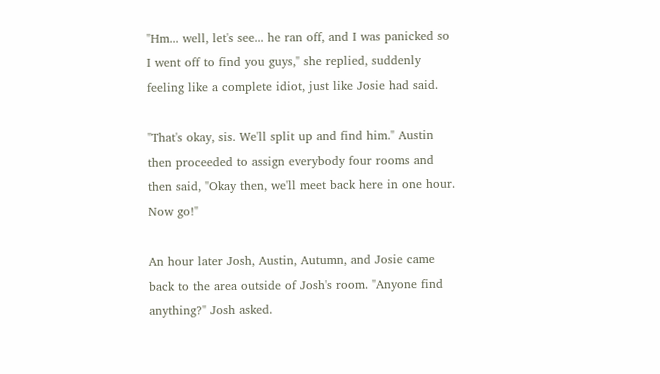"Hm... well, let's see... he ran off, and I was panicked so I went off to find you guys," she replied, suddenly feeling like a complete idiot, just like Josie had said.

"That's okay, sis. We'll split up and find him." Austin then proceeded to assign everybody four rooms and then said, "Okay then, we'll meet back here in one hour. Now go!"

An hour later Josh, Austin, Autumn, and Josie came back to the area outside of Josh's room. "Anyone find anything?" Josh asked.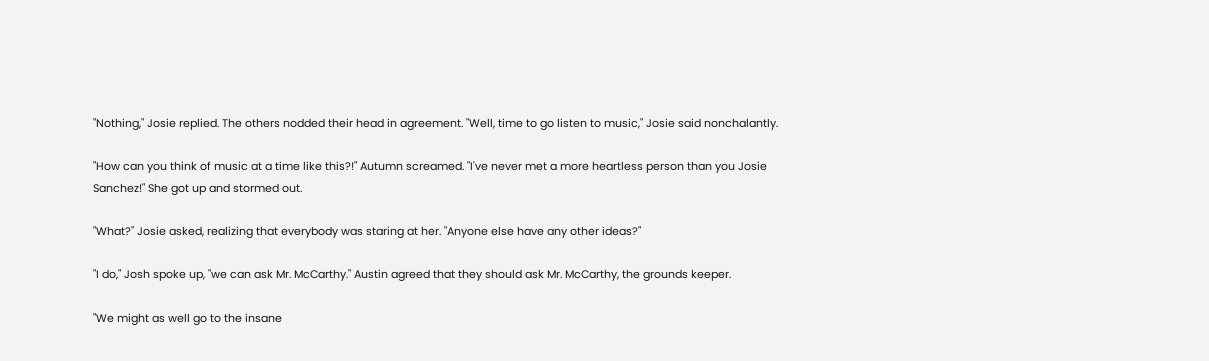"Nothing," Josie replied. The others nodded their head in agreement. "Well, time to go listen to music," Josie said nonchalantly.

"How can you think of music at a time like this?!" Autumn screamed. "I've never met a more heartless person than you Josie Sanchez!" She got up and stormed out.

"What?" Josie asked, realizing that everybody was staring at her. "Anyone else have any other ideas?"

"I do," Josh spoke up, "we can ask Mr. McCarthy." Austin agreed that they should ask Mr. McCarthy, the grounds keeper.

"We might as well go to the insane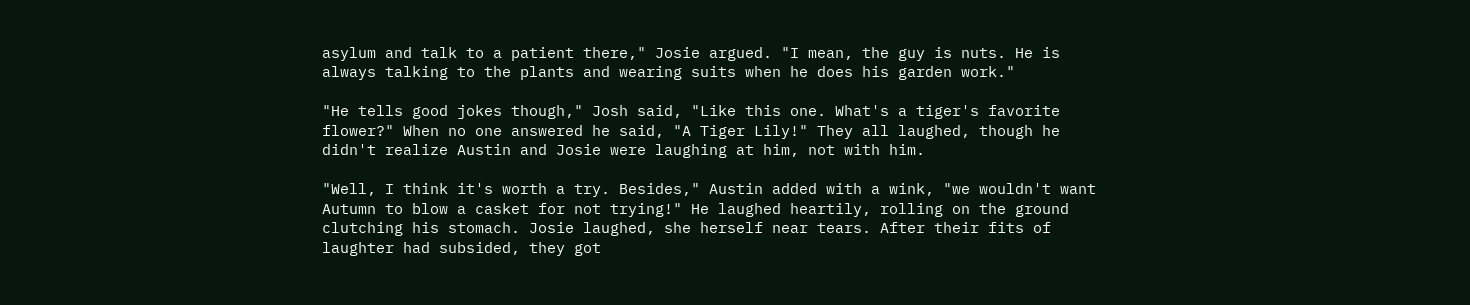asylum and talk to a patient there," Josie argued. "I mean, the guy is nuts. He is always talking to the plants and wearing suits when he does his garden work."

"He tells good jokes though," Josh said, "Like this one. What's a tiger's favorite flower?" When no one answered he said, "A Tiger Lily!" They all laughed, though he didn't realize Austin and Josie were laughing at him, not with him.

"Well, I think it's worth a try. Besides," Austin added with a wink, "we wouldn't want Autumn to blow a casket for not trying!" He laughed heartily, rolling on the ground clutching his stomach. Josie laughed, she herself near tears. After their fits of laughter had subsided, they got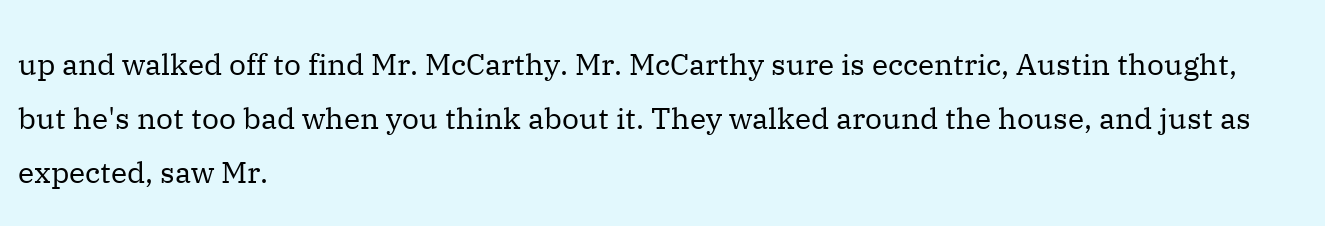up and walked off to find Mr. McCarthy. Mr. McCarthy sure is eccentric, Austin thought, but he's not too bad when you think about it. They walked around the house, and just as expected, saw Mr.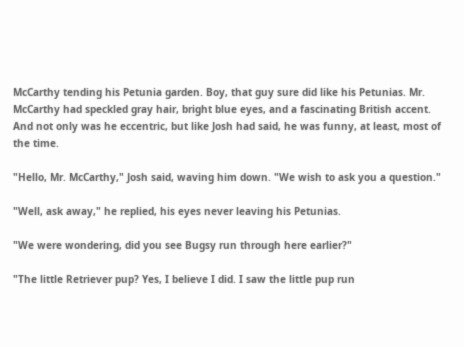McCarthy tending his Petunia garden. Boy, that guy sure did like his Petunias. Mr. McCarthy had speckled gray hair, bright blue eyes, and a fascinating British accent. And not only was he eccentric, but like Josh had said, he was funny, at least, most of the time.

"Hello, Mr. McCarthy," Josh said, waving him down. "We wish to ask you a question."

"Well, ask away," he replied, his eyes never leaving his Petunias.

"We were wondering, did you see Bugsy run through here earlier?"

"The little Retriever pup? Yes, I believe I did. I saw the little pup run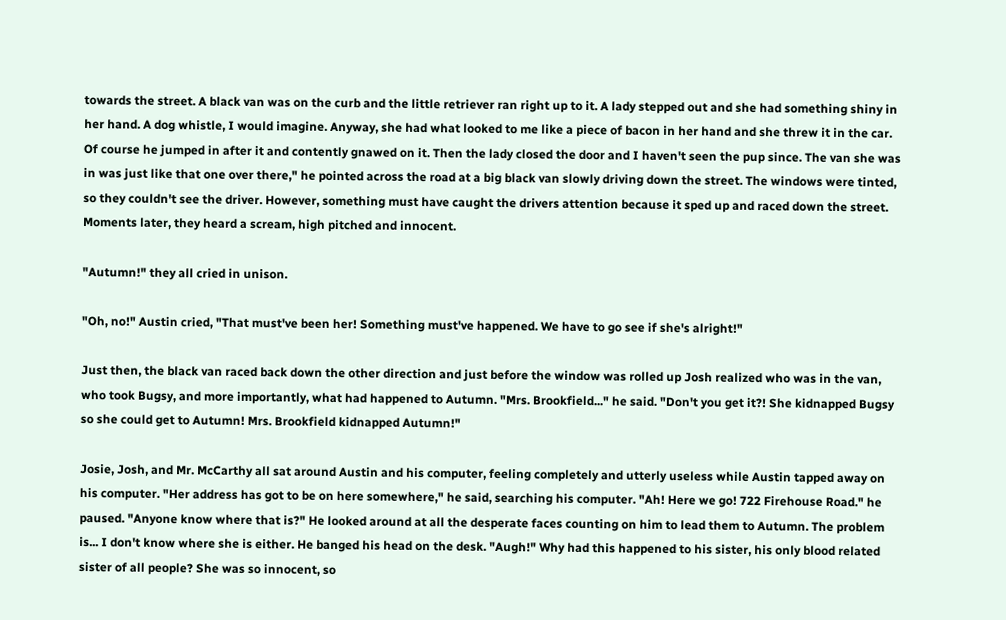towards the street. A black van was on the curb and the little retriever ran right up to it. A lady stepped out and she had something shiny in her hand. A dog whistle, I would imagine. Anyway, she had what looked to me like a piece of bacon in her hand and she threw it in the car. Of course he jumped in after it and contently gnawed on it. Then the lady closed the door and I haven't seen the pup since. The van she was in was just like that one over there," he pointed across the road at a big black van slowly driving down the street. The windows were tinted, so they couldn't see the driver. However, something must have caught the drivers attention because it sped up and raced down the street. Moments later, they heard a scream, high pitched and innocent.

"Autumn!" they all cried in unison.

"Oh, no!" Austin cried, "That must've been her! Something must've happened. We have to go see if she's alright!"

Just then, the black van raced back down the other direction and just before the window was rolled up Josh realized who was in the van, who took Bugsy, and more importantly, what had happened to Autumn. "Mrs. Brookfield..." he said. "Don't you get it?! She kidnapped Bugsy so she could get to Autumn! Mrs. Brookfield kidnapped Autumn!"

Josie, Josh, and Mr. McCarthy all sat around Austin and his computer, feeling completely and utterly useless while Austin tapped away on his computer. "Her address has got to be on here somewhere," he said, searching his computer. "Ah! Here we go! 722 Firehouse Road." he paused. "Anyone know where that is?" He looked around at all the desperate faces counting on him to lead them to Autumn. The problem is... I don't know where she is either. He banged his head on the desk. "Augh!" Why had this happened to his sister, his only blood related sister of all people? She was so innocent, so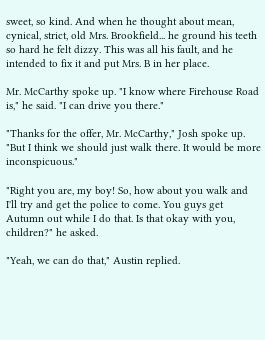sweet, so kind. And when he thought about mean, cynical, strict, old Mrs. Brookfield... he ground his teeth so hard he felt dizzy. This was all his fault, and he intended to fix it and put Mrs. B in her place.

Mr. McCarthy spoke up. "I know where Firehouse Road is," he said. "I can drive you there."

"Thanks for the offer, Mr. McCarthy," Josh spoke up. "But I think we should just walk there. It would be more inconspicuous."

"Right you are, my boy! So, how about you walk and I'll try and get the police to come. You guys get Autumn out while I do that. Is that okay with you, children?" he asked.

"Yeah, we can do that," Austin replied.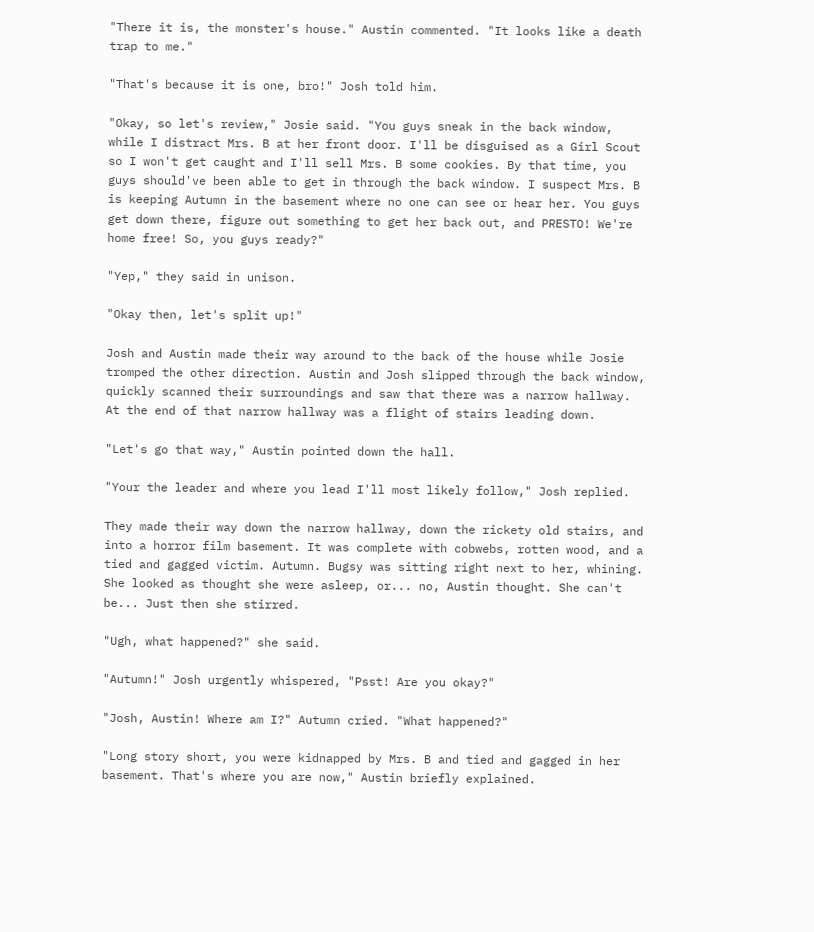"There it is, the monster's house." Austin commented. "It looks like a death trap to me."

"That's because it is one, bro!" Josh told him.

"Okay, so let's review," Josie said. "You guys sneak in the back window, while I distract Mrs. B at her front door. I'll be disguised as a Girl Scout so I won't get caught and I'll sell Mrs. B some cookies. By that time, you guys should've been able to get in through the back window. I suspect Mrs. B is keeping Autumn in the basement where no one can see or hear her. You guys get down there, figure out something to get her back out, and PRESTO! We're home free! So, you guys ready?"

"Yep," they said in unison.

"Okay then, let's split up!"

Josh and Austin made their way around to the back of the house while Josie tromped the other direction. Austin and Josh slipped through the back window, quickly scanned their surroundings and saw that there was a narrow hallway. At the end of that narrow hallway was a flight of stairs leading down.

"Let's go that way," Austin pointed down the hall.

"Your the leader and where you lead I'll most likely follow," Josh replied.

They made their way down the narrow hallway, down the rickety old stairs, and into a horror film basement. It was complete with cobwebs, rotten wood, and a tied and gagged victim. Autumn. Bugsy was sitting right next to her, whining. She looked as thought she were asleep, or... no, Austin thought. She can't be... Just then she stirred.

"Ugh, what happened?" she said.

"Autumn!" Josh urgently whispered, "Psst! Are you okay?"

"Josh, Austin! Where am I?" Autumn cried. "What happened?"

"Long story short, you were kidnapped by Mrs. B and tied and gagged in her basement. That's where you are now," Austin briefly explained.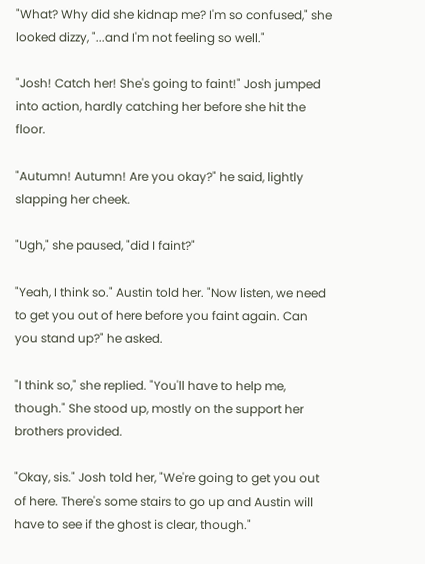"What? Why did she kidnap me? I'm so confused," she looked dizzy, "...and I'm not feeling so well."

"Josh! Catch her! She's going to faint!" Josh jumped into action, hardly catching her before she hit the floor.

"Autumn! Autumn! Are you okay?" he said, lightly slapping her cheek.

"Ugh," she paused, "did I faint?"

"Yeah, I think so." Austin told her. "Now listen, we need to get you out of here before you faint again. Can you stand up?" he asked.

"I think so," she replied. "You'll have to help me, though." She stood up, mostly on the support her brothers provided.

"Okay, sis." Josh told her, "We're going to get you out of here. There's some stairs to go up and Austin will have to see if the ghost is clear, though."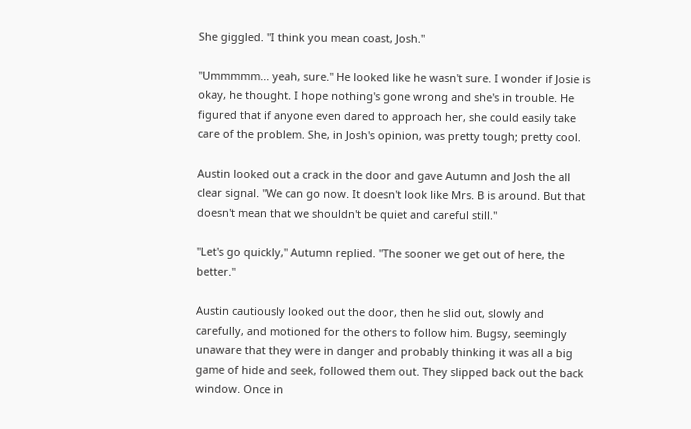She giggled. "I think you mean coast, Josh."

"Ummmmm... yeah, sure." He looked like he wasn't sure. I wonder if Josie is okay, he thought. I hope nothing's gone wrong and she's in trouble. He figured that if anyone even dared to approach her, she could easily take care of the problem. She, in Josh's opinion, was pretty tough; pretty cool.

Austin looked out a crack in the door and gave Autumn and Josh the all clear signal. "We can go now. It doesn't look like Mrs. B is around. But that doesn't mean that we shouldn't be quiet and careful still."

"Let's go quickly," Autumn replied. "The sooner we get out of here, the better."

Austin cautiously looked out the door, then he slid out, slowly and carefully, and motioned for the others to follow him. Bugsy, seemingly unaware that they were in danger and probably thinking it was all a big game of hide and seek, followed them out. They slipped back out the back window. Once in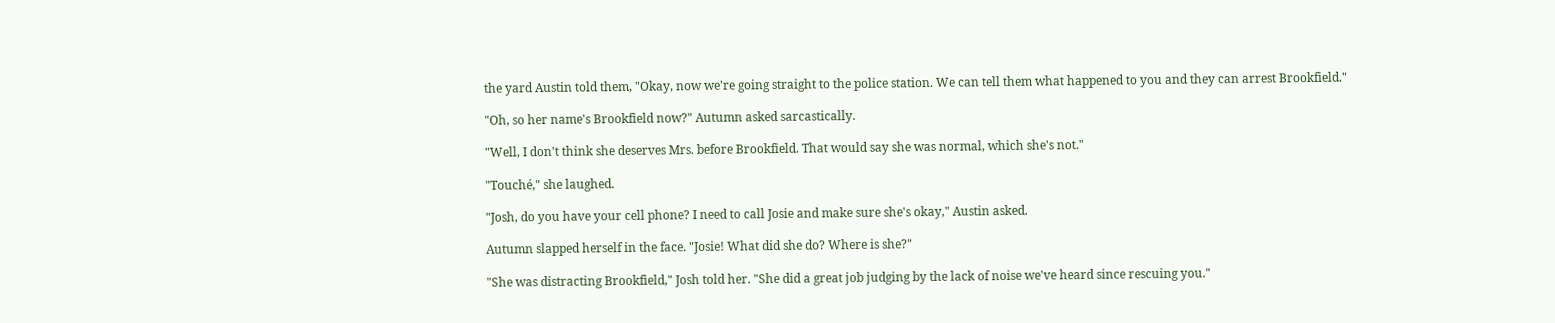the yard Austin told them, "Okay, now we're going straight to the police station. We can tell them what happened to you and they can arrest Brookfield."

"Oh, so her name's Brookfield now?" Autumn asked sarcastically.

"Well, I don't think she deserves Mrs. before Brookfield. That would say she was normal, which she's not."

"Touché," she laughed.

"Josh, do you have your cell phone? I need to call Josie and make sure she's okay," Austin asked.

Autumn slapped herself in the face. "Josie! What did she do? Where is she?"

"She was distracting Brookfield," Josh told her. "She did a great job judging by the lack of noise we've heard since rescuing you."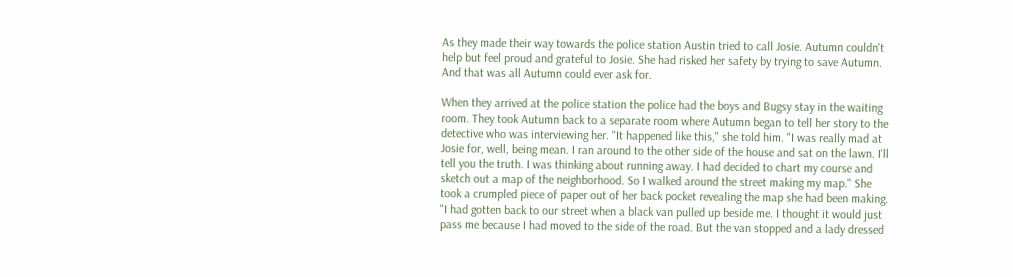As they made their way towards the police station Austin tried to call Josie. Autumn couldn't help but feel proud and grateful to Josie. She had risked her safety by trying to save Autumn. And that was all Autumn could ever ask for.

When they arrived at the police station the police had the boys and Bugsy stay in the waiting room. They took Autumn back to a separate room where Autumn began to tell her story to the detective who was interviewing her. "It happened like this," she told him. "I was really mad at Josie for, well, being mean. I ran around to the other side of the house and sat on the lawn. I'll tell you the truth. I was thinking about running away. I had decided to chart my course and sketch out a map of the neighborhood. So I walked around the street making my map." She took a crumpled piece of paper out of her back pocket revealing the map she had been making. "I had gotten back to our street when a black van pulled up beside me. I thought it would just pass me because I had moved to the side of the road. But the van stopped and a lady dressed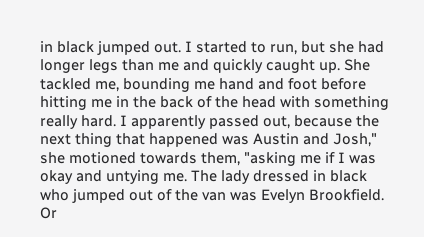in black jumped out. I started to run, but she had longer legs than me and quickly caught up. She tackled me, bounding me hand and foot before hitting me in the back of the head with something really hard. I apparently passed out, because the next thing that happened was Austin and Josh," she motioned towards them, "asking me if I was okay and untying me. The lady dressed in black who jumped out of the van was Evelyn Brookfield. Or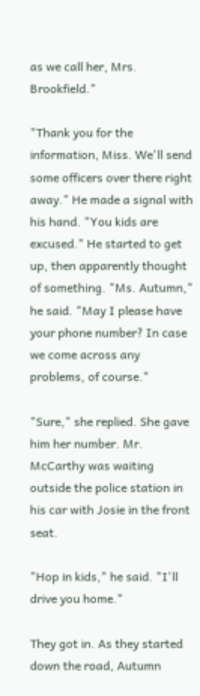as we call her, Mrs. Brookfield."

"Thank you for the information, Miss. We'll send some officers over there right away." He made a signal with his hand. "You kids are excused." He started to get up, then apparently thought of something. "Ms. Autumn," he said. "May I please have your phone number? In case we come across any problems, of course."

"Sure," she replied. She gave him her number. Mr. McCarthy was waiting outside the police station in his car with Josie in the front seat.

"Hop in kids," he said. "I'll drive you home."

They got in. As they started down the road, Autumn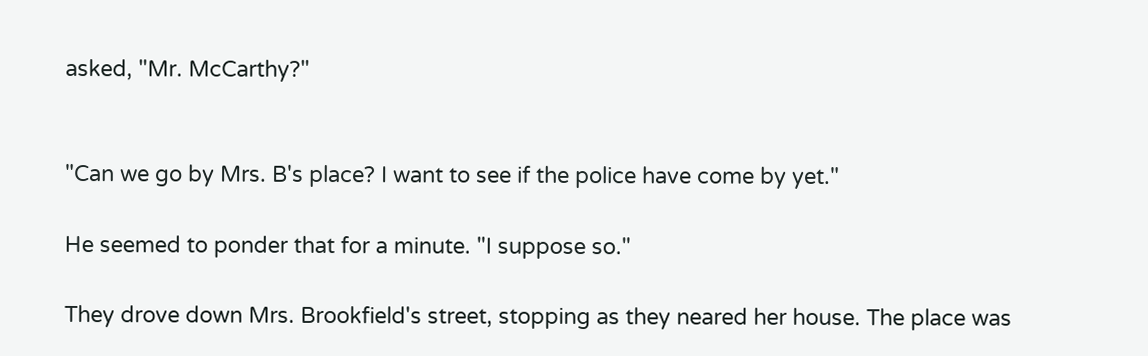asked, "Mr. McCarthy?"


"Can we go by Mrs. B's place? I want to see if the police have come by yet."

He seemed to ponder that for a minute. "I suppose so."

They drove down Mrs. Brookfield's street, stopping as they neared her house. The place was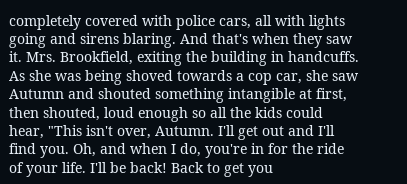completely covered with police cars, all with lights going and sirens blaring. And that's when they saw it. Mrs. Brookfield, exiting the building in handcuffs. As she was being shoved towards a cop car, she saw Autumn and shouted something intangible at first, then shouted, loud enough so all the kids could hear, "This isn't over, Autumn. I'll get out and I'll find you. Oh, and when I do, you're in for the ride of your life. I'll be back! Back to get you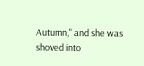Autumn," and she was shoved into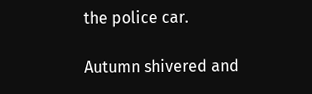the police car.

Autumn shivered and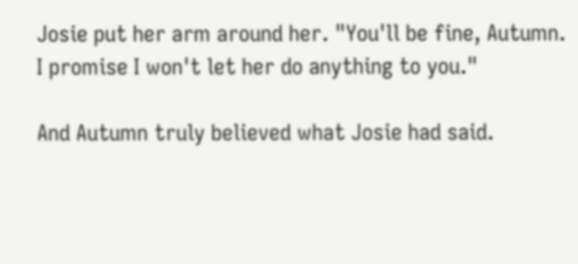Josie put her arm around her. "You'll be fine, Autumn. I promise I won't let her do anything to you."

And Autumn truly believed what Josie had said.